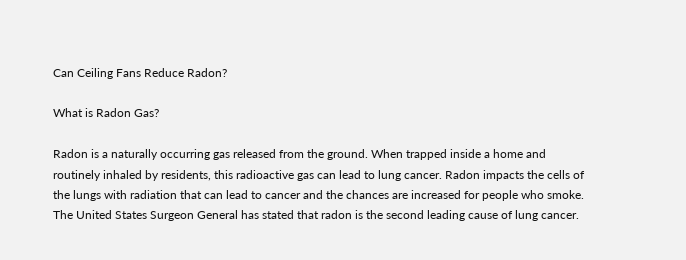Can Ceiling Fans Reduce Radon?

What is Radon Gas?

Radon is a naturally occurring gas released from the ground. When trapped inside a home and routinely inhaled by residents, this radioactive gas can lead to lung cancer. Radon impacts the cells of the lungs with radiation that can lead to cancer and the chances are increased for people who smoke. The United States Surgeon General has stated that radon is the second leading cause of lung cancer.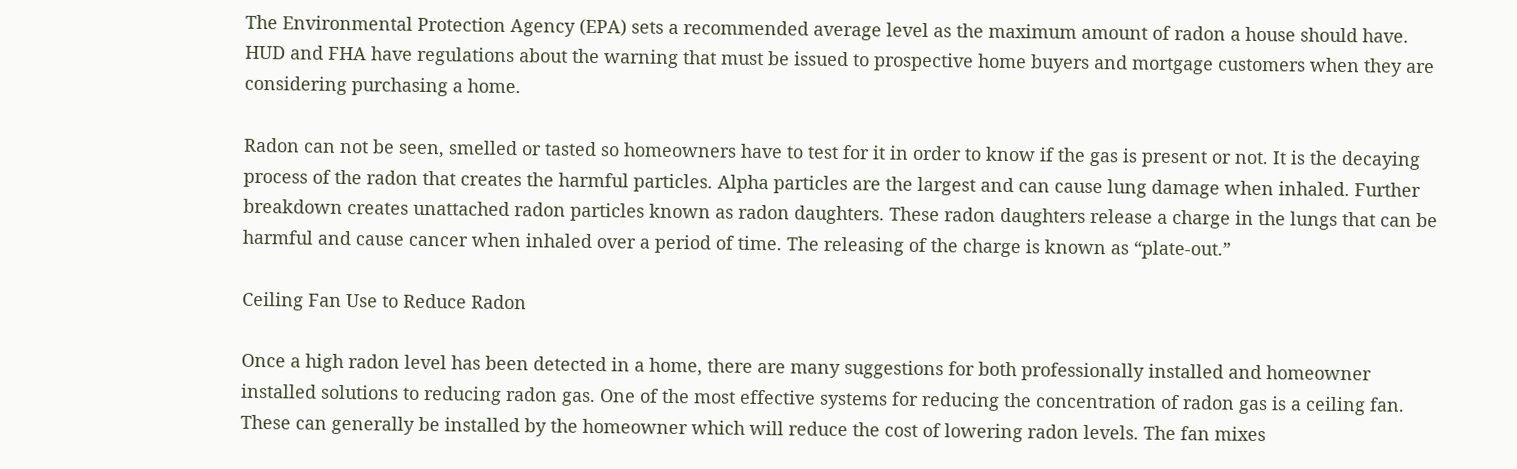The Environmental Protection Agency (EPA) sets a recommended average level as the maximum amount of radon a house should have. HUD and FHA have regulations about the warning that must be issued to prospective home buyers and mortgage customers when they are considering purchasing a home.

Radon can not be seen, smelled or tasted so homeowners have to test for it in order to know if the gas is present or not. It is the decaying process of the radon that creates the harmful particles. Alpha particles are the largest and can cause lung damage when inhaled. Further breakdown creates unattached radon particles known as radon daughters. These radon daughters release a charge in the lungs that can be harmful and cause cancer when inhaled over a period of time. The releasing of the charge is known as “plate-out.”

Ceiling Fan Use to Reduce Radon

Once a high radon level has been detected in a home, there are many suggestions for both professionally installed and homeowner installed solutions to reducing radon gas. One of the most effective systems for reducing the concentration of radon gas is a ceiling fan. These can generally be installed by the homeowner which will reduce the cost of lowering radon levels. The fan mixes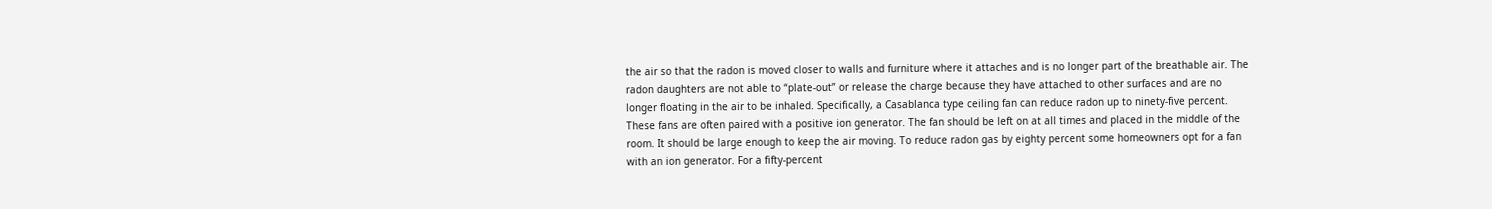the air so that the radon is moved closer to walls and furniture where it attaches and is no longer part of the breathable air. The radon daughters are not able to “plate-out” or release the charge because they have attached to other surfaces and are no longer floating in the air to be inhaled. Specifically, a Casablanca type ceiling fan can reduce radon up to ninety-five percent. These fans are often paired with a positive ion generator. The fan should be left on at all times and placed in the middle of the room. It should be large enough to keep the air moving. To reduce radon gas by eighty percent some homeowners opt for a fan with an ion generator. For a fifty-percent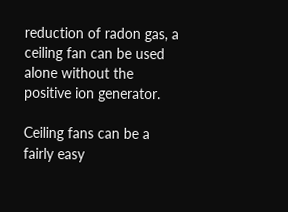reduction of radon gas, a ceiling fan can be used alone without the positive ion generator.

Ceiling fans can be a fairly easy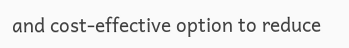and cost-effective option to reduce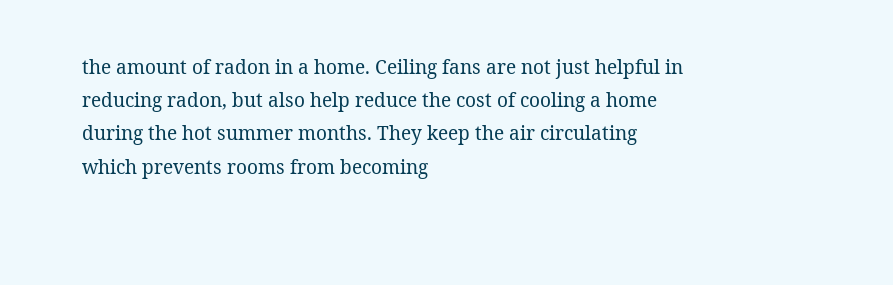the amount of radon in a home. Ceiling fans are not just helpful in reducing radon, but also help reduce the cost of cooling a home during the hot summer months. They keep the air circulating which prevents rooms from becoming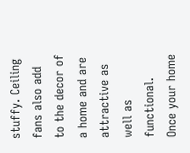stuffy. Ceiling fans also add to the decor of a home and are attractive as well as functional. Once your home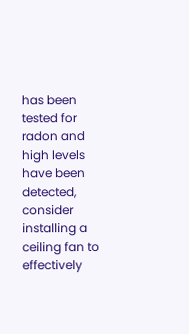has been tested for radon and high levels have been detected, consider installing a ceiling fan to effectively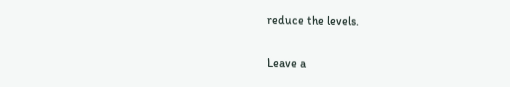reduce the levels.

Leave a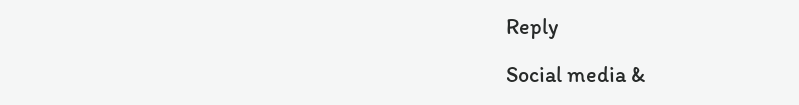Reply

Social media &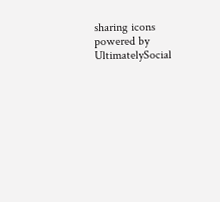sharing icons powered by UltimatelySocial